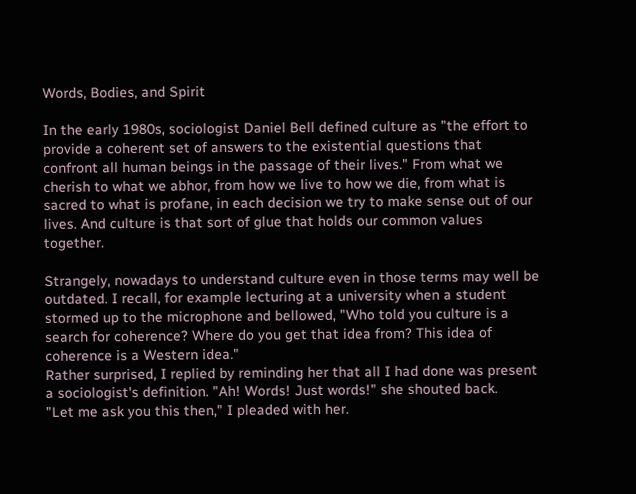Words, Bodies, and Spirit

In the early 1980s, sociologist Daniel Bell defined culture as "the effort to provide a coherent set of answers to the existential questions that confront all human beings in the passage of their lives." From what we cherish to what we abhor, from how we live to how we die, from what is sacred to what is profane, in each decision we try to make sense out of our lives. And culture is that sort of glue that holds our common values together.

Strangely, nowadays to understand culture even in those terms may well be outdated. I recall, for example lecturing at a university when a student stormed up to the microphone and bellowed, "Who told you culture is a search for coherence? Where do you get that idea from? This idea of coherence is a Western idea."
Rather surprised, I replied by reminding her that all I had done was present a sociologist's definition. "Ah! Words! Just words!" she shouted back.
"Let me ask you this then," I pleaded with her.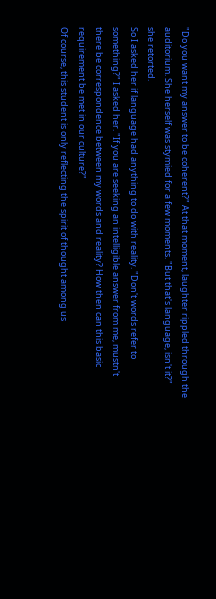"Do you want my answer to be coherent?" At that moment, laughter rippled through the auditorium. She herself was stymied for a few moments. "But that's language, isn't it?" she retorted.
So I asked her if language had anything to do with reality. "Don't words refer to something?" I asked her. "If you are seeking an intelligible answer from me, mustn't there be correspondence between my words and reality? How then can this basic requirement be met in our culture?"
Of course, this student is only reflecting the spirit of thought among us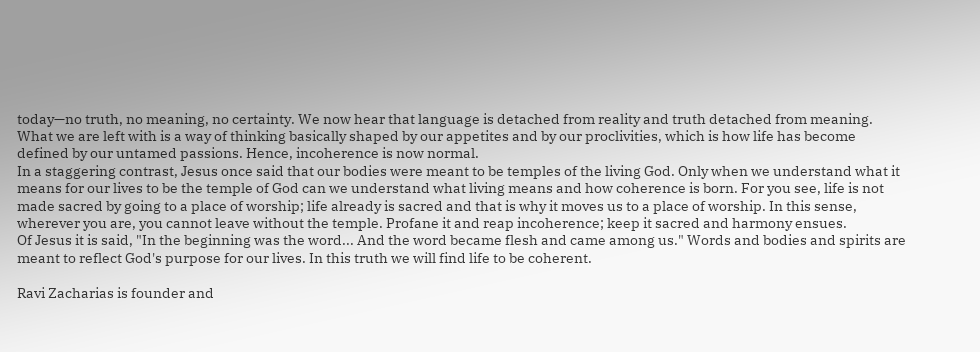today—no truth, no meaning, no certainty. We now hear that language is detached from reality and truth detached from meaning. What we are left with is a way of thinking basically shaped by our appetites and by our proclivities, which is how life has become defined by our untamed passions. Hence, incoherence is now normal.
In a staggering contrast, Jesus once said that our bodies were meant to be temples of the living God. Only when we understand what it means for our lives to be the temple of God can we understand what living means and how coherence is born. For you see, life is not made sacred by going to a place of worship; life already is sacred and that is why it moves us to a place of worship. In this sense, wherever you are, you cannot leave without the temple. Profane it and reap incoherence; keep it sacred and harmony ensues.
Of Jesus it is said, "In the beginning was the word... And the word became flesh and came among us." Words and bodies and spirits are meant to reflect God's purpose for our lives. In this truth we will find life to be coherent.

Ravi Zacharias is founder and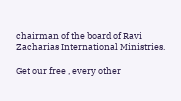chairman of the board of Ravi Zacharias International Ministries.

Get our free , every other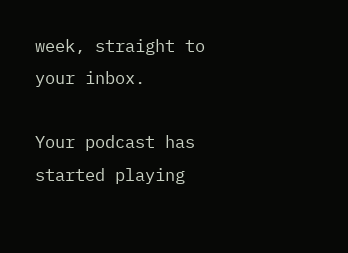week, straight to your inbox.

Your podcast has started playing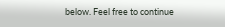below. Feel free to continue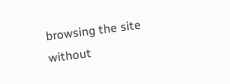browsing the site without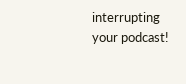interrupting your podcast!